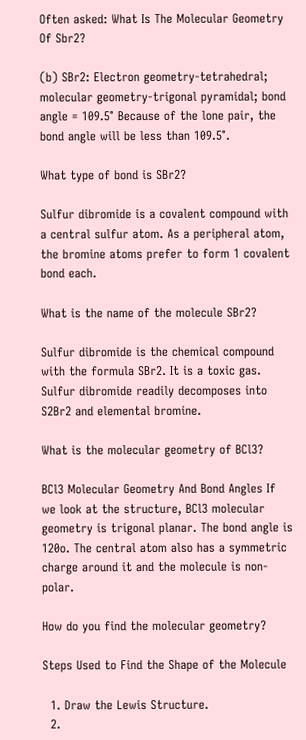Often asked: What Is The Molecular Geometry Of Sbr2?

(b) SBr2: Electron geometry-tetrahedral; molecular geometry-trigonal pyramidal; bond angle = 109.5° Because of the lone pair, the bond angle will be less than 109.5°.

What type of bond is SBr2?

Sulfur dibromide is a covalent compound with a central sulfur atom. As a peripheral atom, the bromine atoms prefer to form 1 covalent bond each.

What is the name of the molecule SBr2?

Sulfur dibromide is the chemical compound with the formula SBr2. It is a toxic gas. Sulfur dibromide readily decomposes into S2Br2 and elemental bromine.

What is the molecular geometry of BCl3?

BCl3 Molecular Geometry And Bond Angles If we look at the structure, BCl3 molecular geometry is trigonal planar. The bond angle is 120o. The central atom also has a symmetric charge around it and the molecule is non-polar.

How do you find the molecular geometry?

Steps Used to Find the Shape of the Molecule

  1. Draw the Lewis Structure.
  2.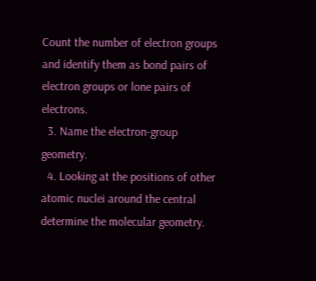Count the number of electron groups and identify them as bond pairs of electron groups or lone pairs of electrons.
  3. Name the electron-group geometry.
  4. Looking at the positions of other atomic nuclei around the central determine the molecular geometry.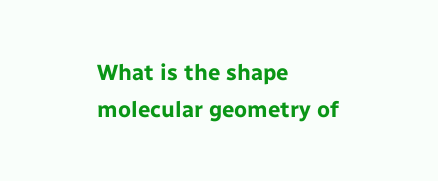What is the shape molecular geometry of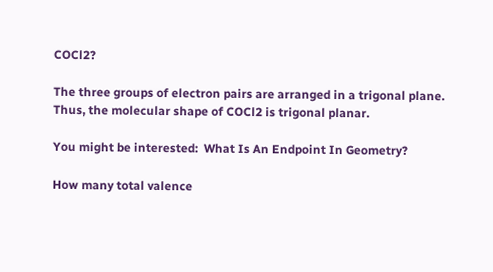COCl2?

The three groups of electron pairs are arranged in a trigonal plane. Thus, the molecular shape of COCl2 is trigonal planar.

You might be interested:  What Is An Endpoint In Geometry?

How many total valence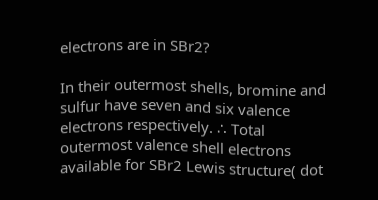electrons are in SBr2?

In their outermost shells, bromine and sulfur have seven and six valence electrons respectively. ∴ Total outermost valence shell electrons available for SBr2 Lewis structure( dot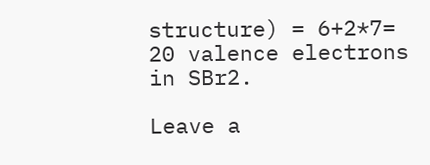structure) = 6+2*7= 20 valence electrons in SBr2.

Leave a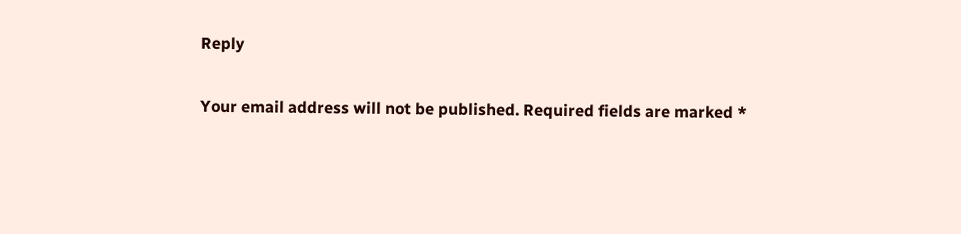Reply

Your email address will not be published. Required fields are marked *